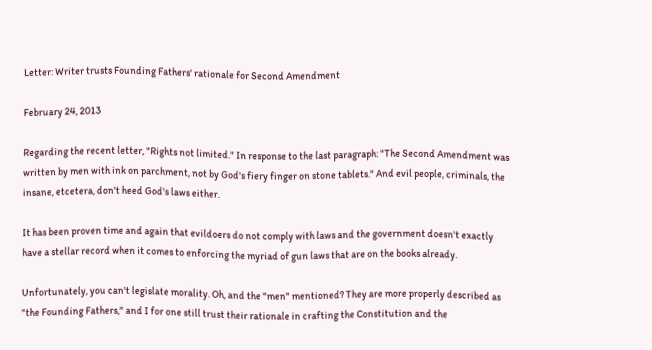Letter: Writer trusts Founding Fathers' rationale for Second Amendment

February 24, 2013

Regarding the recent letter, "Rights not limited." In response to the last paragraph: "The Second Amendment was written by men with ink on parchment, not by God's fiery finger on stone tablets." And evil people, criminals, the insane, etcetera, don't heed God's laws either.

It has been proven time and again that evildoers do not comply with laws and the government doesn't exactly have a stellar record when it comes to enforcing the myriad of gun laws that are on the books already.

Unfortunately, you can't legislate morality. Oh, and the "men" mentioned? They are more properly described as "the Founding Fathers," and I for one still trust their rationale in crafting the Constitution and the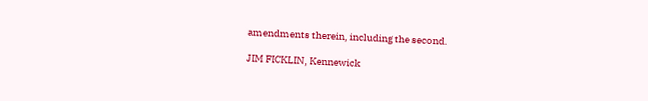amendments therein, including the second.

JIM FICKLIN, Kennewick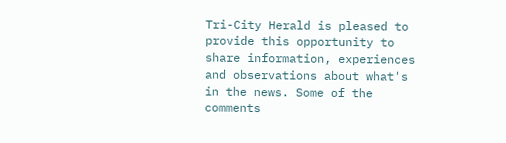Tri-City Herald is pleased to provide this opportunity to share information, experiences and observations about what's in the news. Some of the comments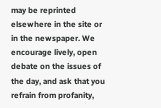may be reprinted elsewhere in the site or in the newspaper. We encourage lively, open debate on the issues of the day, and ask that you refrain from profanity,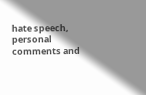hate speech, personal comments and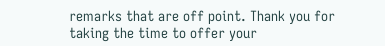remarks that are off point. Thank you for taking the time to offer your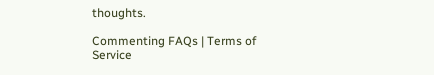thoughts.

Commenting FAQs | Terms of Service